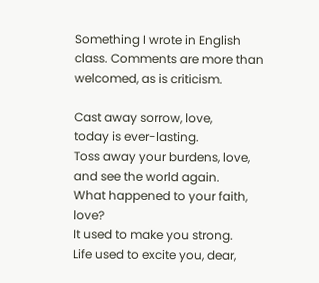Something I wrote in English class. Comments are more than welcomed, as is criticism.

Cast away sorrow, love,
today is ever-lasting.
Toss away your burdens, love,
and see the world again.
What happened to your faith, love?
It used to make you strong.
Life used to excite you, dear,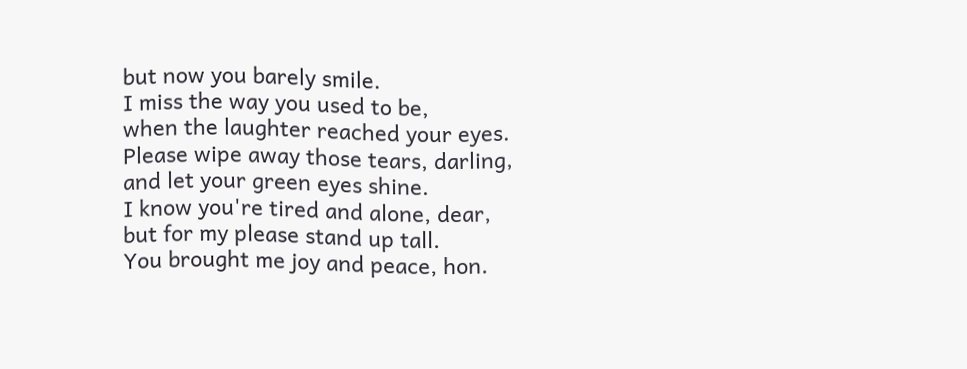but now you barely smile.
I miss the way you used to be,
when the laughter reached your eyes.
Please wipe away those tears, darling,
and let your green eyes shine.
I know you're tired and alone, dear,
but for my please stand up tall.
You brought me joy and peace, hon.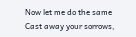Now let me do the same
Cast away your sorrows,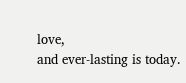love,
and ever-lasting is today.